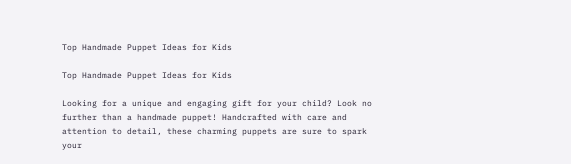Top Handmade Puppet Ideas for Kids

Top Handmade Puppet Ideas for Kids

Looking for a unique and engaging gift for your child? Look no further than a handmade puppet! Handcrafted with care and attention to detail, these charming puppets are sure to spark your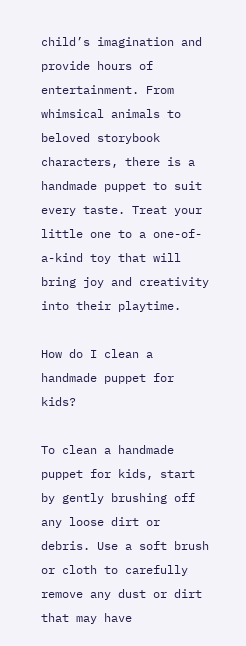child’s imagination and provide hours of entertainment. From whimsical animals to beloved storybook characters, there is a handmade puppet to suit every taste. Treat your little one to a one-of-a-kind toy that will bring joy and creativity into their playtime.

How do I clean a handmade puppet for kids?

To clean a handmade puppet for kids, start by gently brushing off any loose dirt or debris. Use a soft brush or cloth to carefully remove any dust or dirt that may have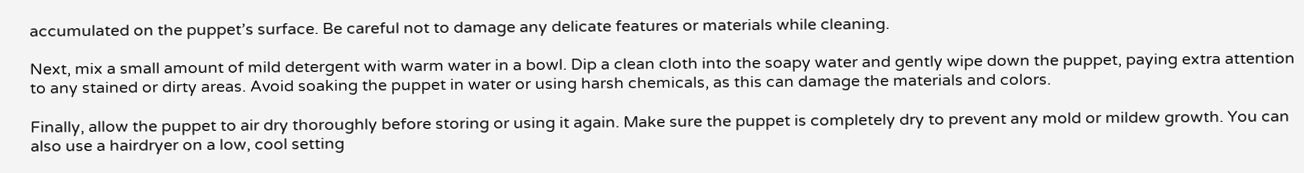accumulated on the puppet’s surface. Be careful not to damage any delicate features or materials while cleaning.

Next, mix a small amount of mild detergent with warm water in a bowl. Dip a clean cloth into the soapy water and gently wipe down the puppet, paying extra attention to any stained or dirty areas. Avoid soaking the puppet in water or using harsh chemicals, as this can damage the materials and colors.

Finally, allow the puppet to air dry thoroughly before storing or using it again. Make sure the puppet is completely dry to prevent any mold or mildew growth. You can also use a hairdryer on a low, cool setting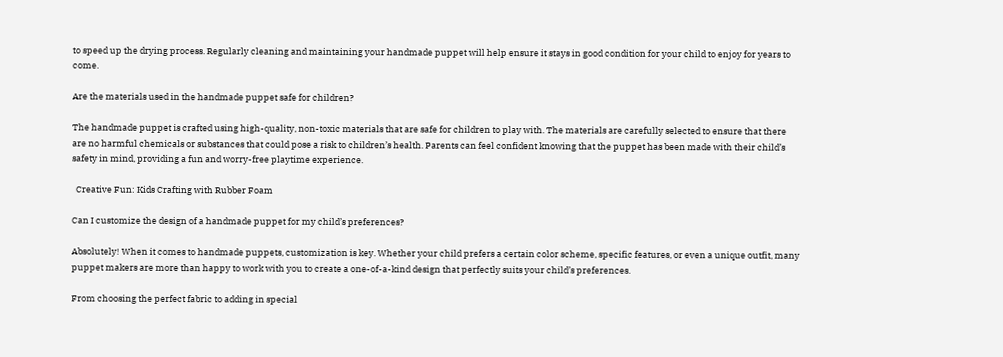to speed up the drying process. Regularly cleaning and maintaining your handmade puppet will help ensure it stays in good condition for your child to enjoy for years to come.

Are the materials used in the handmade puppet safe for children?

The handmade puppet is crafted using high-quality, non-toxic materials that are safe for children to play with. The materials are carefully selected to ensure that there are no harmful chemicals or substances that could pose a risk to children’s health. Parents can feel confident knowing that the puppet has been made with their child’s safety in mind, providing a fun and worry-free playtime experience.

  Creative Fun: Kids Crafting with Rubber Foam

Can I customize the design of a handmade puppet for my child’s preferences?

Absolutely! When it comes to handmade puppets, customization is key. Whether your child prefers a certain color scheme, specific features, or even a unique outfit, many puppet makers are more than happy to work with you to create a one-of-a-kind design that perfectly suits your child’s preferences.

From choosing the perfect fabric to adding in special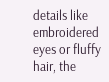details like embroidered eyes or fluffy hair, the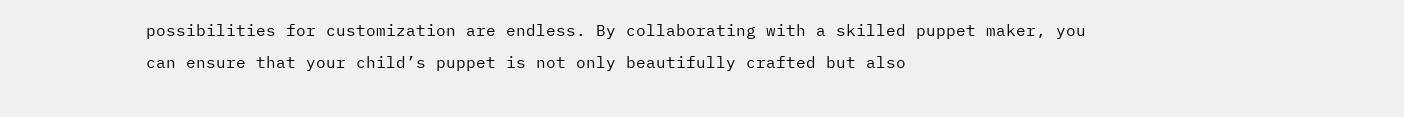possibilities for customization are endless. By collaborating with a skilled puppet maker, you can ensure that your child’s puppet is not only beautifully crafted but also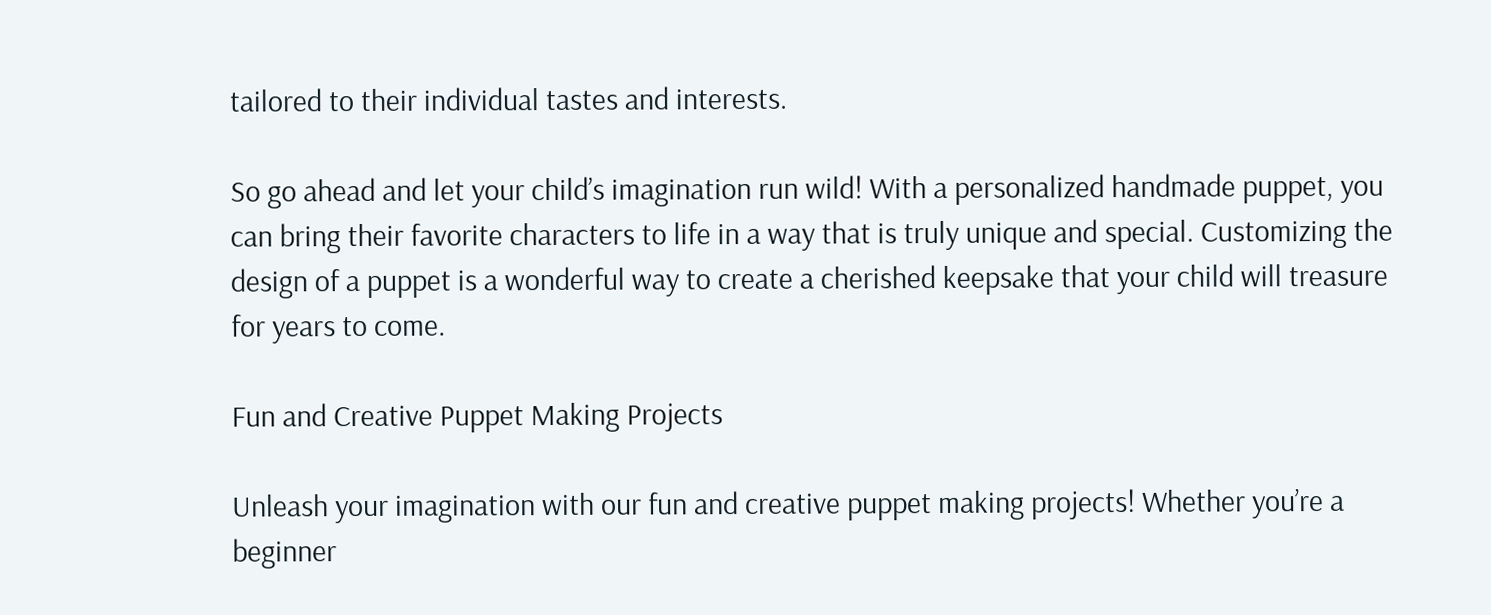tailored to their individual tastes and interests.

So go ahead and let your child’s imagination run wild! With a personalized handmade puppet, you can bring their favorite characters to life in a way that is truly unique and special. Customizing the design of a puppet is a wonderful way to create a cherished keepsake that your child will treasure for years to come.

Fun and Creative Puppet Making Projects

Unleash your imagination with our fun and creative puppet making projects! Whether you’re a beginner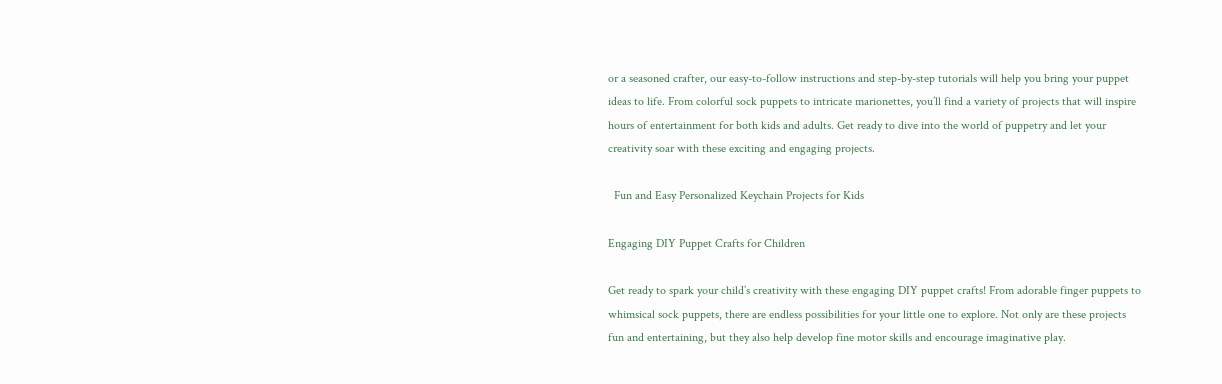or a seasoned crafter, our easy-to-follow instructions and step-by-step tutorials will help you bring your puppet ideas to life. From colorful sock puppets to intricate marionettes, you’ll find a variety of projects that will inspire hours of entertainment for both kids and adults. Get ready to dive into the world of puppetry and let your creativity soar with these exciting and engaging projects.

  Fun and Easy Personalized Keychain Projects for Kids

Engaging DIY Puppet Crafts for Children

Get ready to spark your child’s creativity with these engaging DIY puppet crafts! From adorable finger puppets to whimsical sock puppets, there are endless possibilities for your little one to explore. Not only are these projects fun and entertaining, but they also help develop fine motor skills and encourage imaginative play.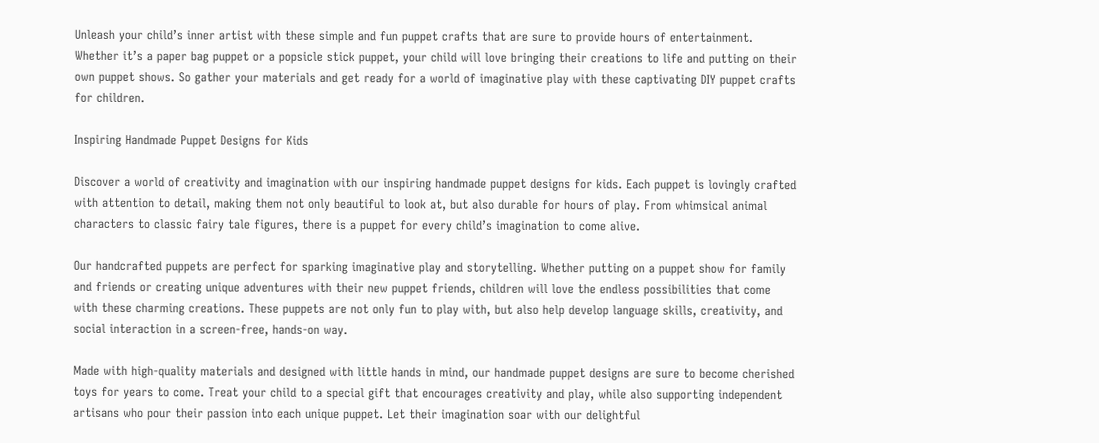Unleash your child’s inner artist with these simple and fun puppet crafts that are sure to provide hours of entertainment. Whether it’s a paper bag puppet or a popsicle stick puppet, your child will love bringing their creations to life and putting on their own puppet shows. So gather your materials and get ready for a world of imaginative play with these captivating DIY puppet crafts for children.

Inspiring Handmade Puppet Designs for Kids

Discover a world of creativity and imagination with our inspiring handmade puppet designs for kids. Each puppet is lovingly crafted with attention to detail, making them not only beautiful to look at, but also durable for hours of play. From whimsical animal characters to classic fairy tale figures, there is a puppet for every child’s imagination to come alive.

Our handcrafted puppets are perfect for sparking imaginative play and storytelling. Whether putting on a puppet show for family and friends or creating unique adventures with their new puppet friends, children will love the endless possibilities that come with these charming creations. These puppets are not only fun to play with, but also help develop language skills, creativity, and social interaction in a screen-free, hands-on way.

Made with high-quality materials and designed with little hands in mind, our handmade puppet designs are sure to become cherished toys for years to come. Treat your child to a special gift that encourages creativity and play, while also supporting independent artisans who pour their passion into each unique puppet. Let their imagination soar with our delightful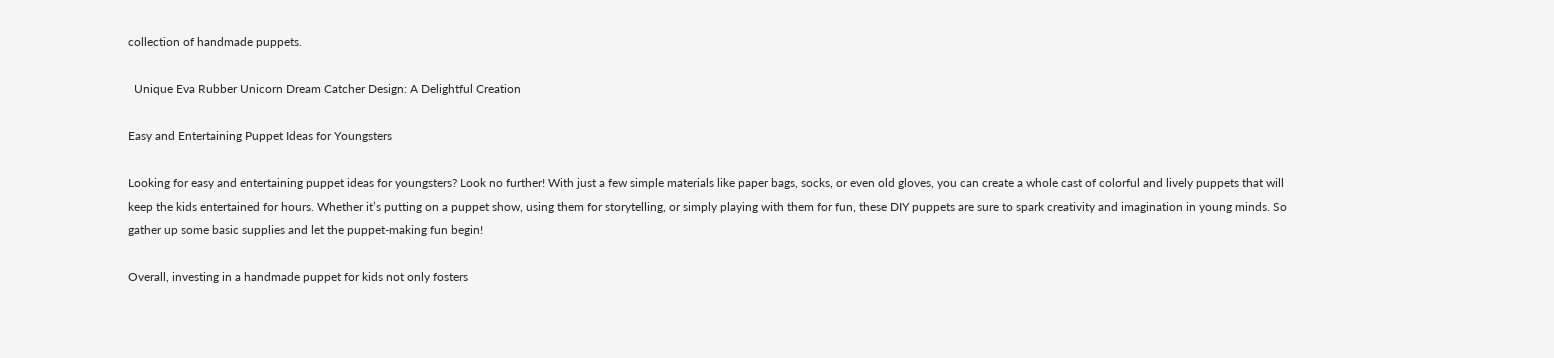collection of handmade puppets.

  Unique Eva Rubber Unicorn Dream Catcher Design: A Delightful Creation

Easy and Entertaining Puppet Ideas for Youngsters

Looking for easy and entertaining puppet ideas for youngsters? Look no further! With just a few simple materials like paper bags, socks, or even old gloves, you can create a whole cast of colorful and lively puppets that will keep the kids entertained for hours. Whether it’s putting on a puppet show, using them for storytelling, or simply playing with them for fun, these DIY puppets are sure to spark creativity and imagination in young minds. So gather up some basic supplies and let the puppet-making fun begin!

Overall, investing in a handmade puppet for kids not only fosters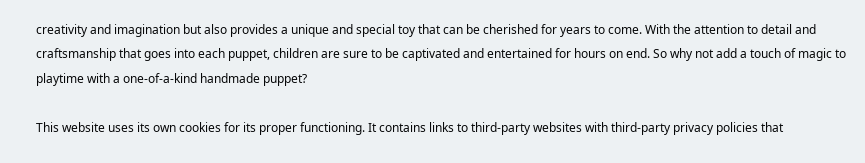creativity and imagination but also provides a unique and special toy that can be cherished for years to come. With the attention to detail and craftsmanship that goes into each puppet, children are sure to be captivated and entertained for hours on end. So why not add a touch of magic to playtime with a one-of-a-kind handmade puppet?

This website uses its own cookies for its proper functioning. It contains links to third-party websites with third-party privacy policies that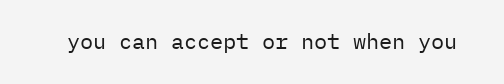you can accept or not when you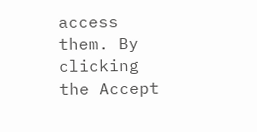access them. By clicking the Accept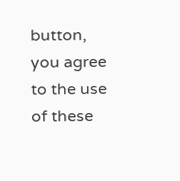button, you agree to the use of these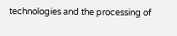technologies and the processing of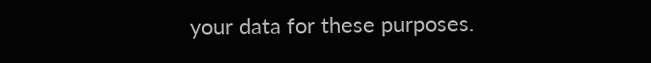your data for these purposes.